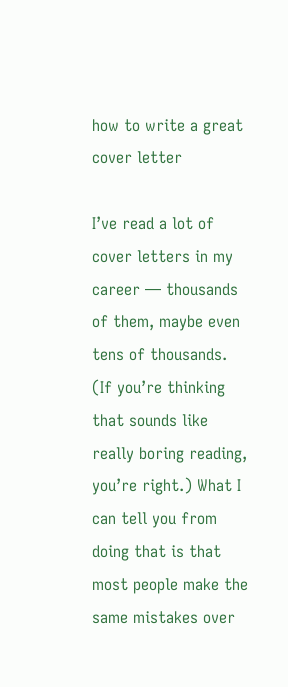how to write a great cover letter

I’ve read a lot of cover letters in my career — thousands of them, maybe even tens of thousands. (If you’re thinking that sounds like really boring reading, you’re right.) What I can tell you from doing that is that most people make the same mistakes over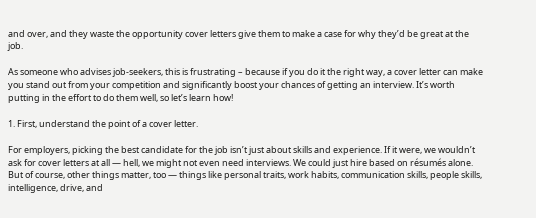and over, and they waste the opportunity cover letters give them to make a case for why they’d be great at the job.

As someone who advises job-seekers, this is frustrating – because if you do it the right way, a cover letter can make you stand out from your competition and significantly boost your chances of getting an interview. It’s worth putting in the effort to do them well, so let’s learn how!

1. First, understand the point of a cover letter.

For employers, picking the best candidate for the job isn’t just about skills and experience. If it were, we wouldn’t ask for cover letters at all — hell, we might not even need interviews. We could just hire based on résumés alone. But of course, other things matter, too — things like personal traits, work habits, communication skills, people skills, intelligence, drive, and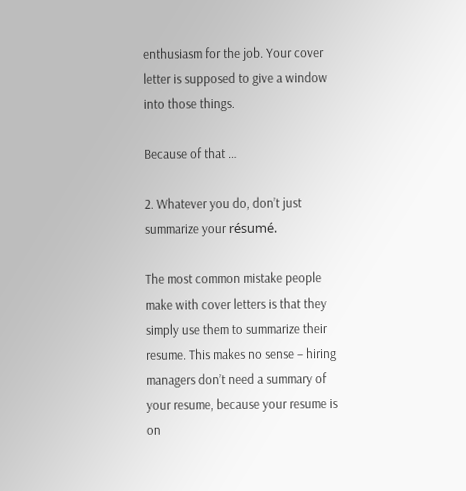enthusiasm for the job. Your cover letter is supposed to give a window into those things.

Because of that …

2. Whatever you do, don’t just summarize your résumé.

The most common mistake people make with cover letters is that they simply use them to summarize their resume. This makes no sense – hiring managers don’t need a summary of your resume, because your resume is on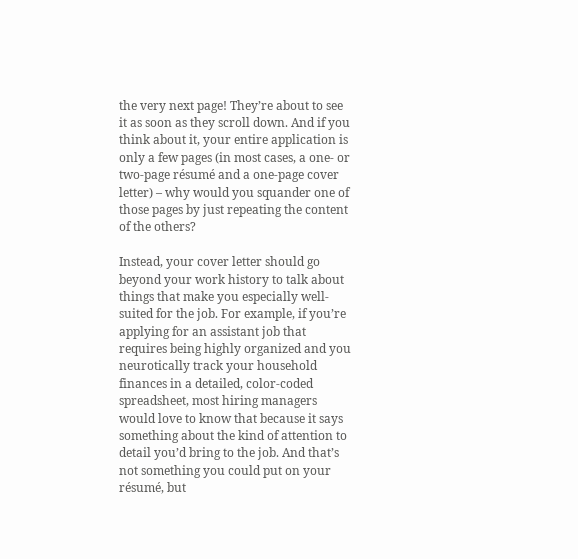the very next page! They’re about to see it as soon as they scroll down. And if you think about it, your entire application is only a few pages (in most cases, a one- or two-page résumé and a one-page cover letter) – why would you squander one of those pages by just repeating the content of the others?

Instead, your cover letter should go beyond your work history to talk about things that make you especially well-suited for the job. For example, if you’re applying for an assistant job that requires being highly organized and you neurotically track your household finances in a detailed, color-coded spreadsheet, most hiring managers would love to know that because it says something about the kind of attention to detail you’d bring to the job. And that’s not something you could put on your résumé, but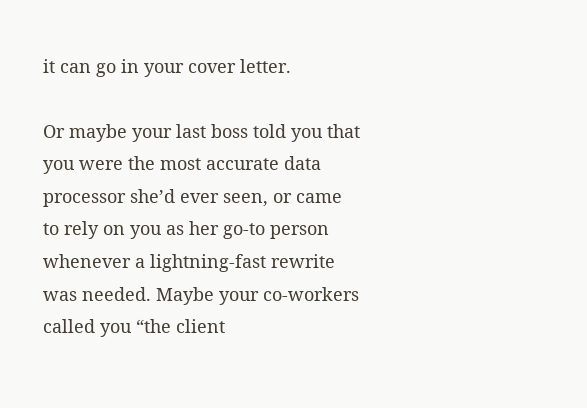it can go in your cover letter.

Or maybe your last boss told you that you were the most accurate data processor she’d ever seen, or came to rely on you as her go-to person whenever a lightning-fast rewrite was needed. Maybe your co-workers called you “the client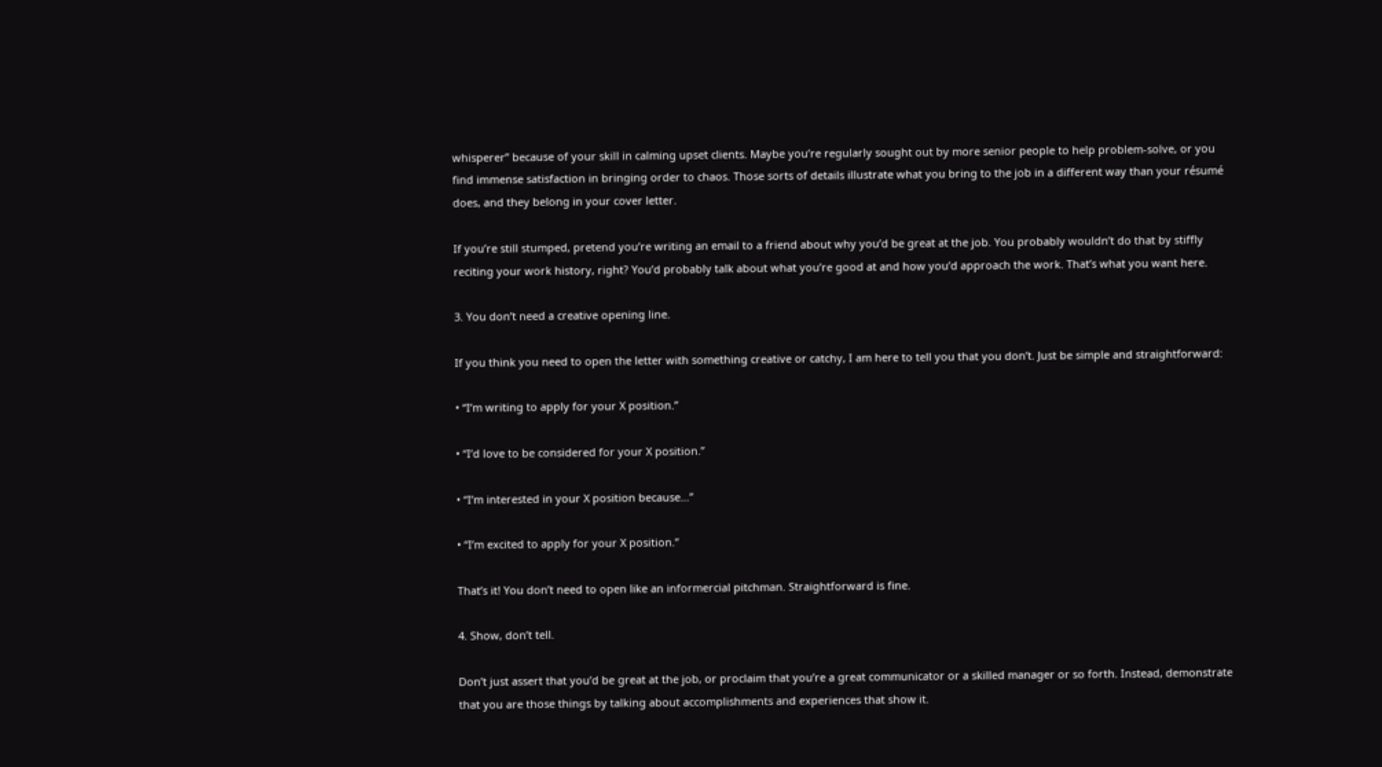whisperer” because of your skill in calming upset clients. Maybe you’re regularly sought out by more senior people to help problem-solve, or you find immense satisfaction in bringing order to chaos. Those sorts of details illustrate what you bring to the job in a different way than your résumé does, and they belong in your cover letter.

If you’re still stumped, pretend you’re writing an email to a friend about why you’d be great at the job. You probably wouldn’t do that by stiffly reciting your work history, right? You’d probably talk about what you’re good at and how you’d approach the work. That’s what you want here.

3. You don’t need a creative opening line.

If you think you need to open the letter with something creative or catchy, I am here to tell you that you don’t. Just be simple and straightforward:

• “I’m writing to apply for your X position.”

• “I’d love to be considered for your X position.”

• “I’m interested in your X position because…”

• “I’m excited to apply for your X position.”

That’s it! You don’t need to open like an informercial pitchman. Straightforward is fine.

4. Show, don’t tell.

Don’t just assert that you’d be great at the job, or proclaim that you’re a great communicator or a skilled manager or so forth. Instead, demonstrate that you are those things by talking about accomplishments and experiences that show it.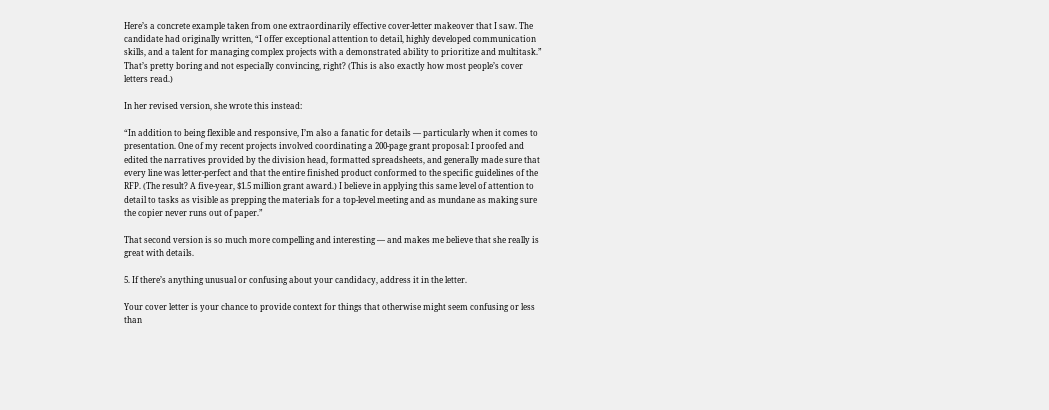Here’s a concrete example taken from one extraordinarily effective cover-letter makeover that I saw. The candidate had originally written, “I offer exceptional attention to detail, highly developed communication skills, and a talent for managing complex projects with a demonstrated ability to prioritize and multitask.” That’s pretty boring and not especially convincing, right? (This is also exactly how most people’s cover letters read.)

In her revised version, she wrote this instead:

“In addition to being flexible and responsive, I’m also a fanatic for details — particularly when it comes to presentation. One of my recent projects involved coordinating a 200-page grant proposal: I proofed and edited the narratives provided by the division head, formatted spreadsheets, and generally made sure that every line was letter-perfect and that the entire finished product conformed to the specific guidelines of the RFP. (The result? A five-year, $1.5 million grant award.) I believe in applying this same level of attention to detail to tasks as visible as prepping the materials for a top-level meeting and as mundane as making sure the copier never runs out of paper.”

That second version is so much more compelling and interesting — and makes me believe that she really is great with details.

5. If there’s anything unusual or confusing about your candidacy, address it in the letter.

Your cover letter is your chance to provide context for things that otherwise might seem confusing or less than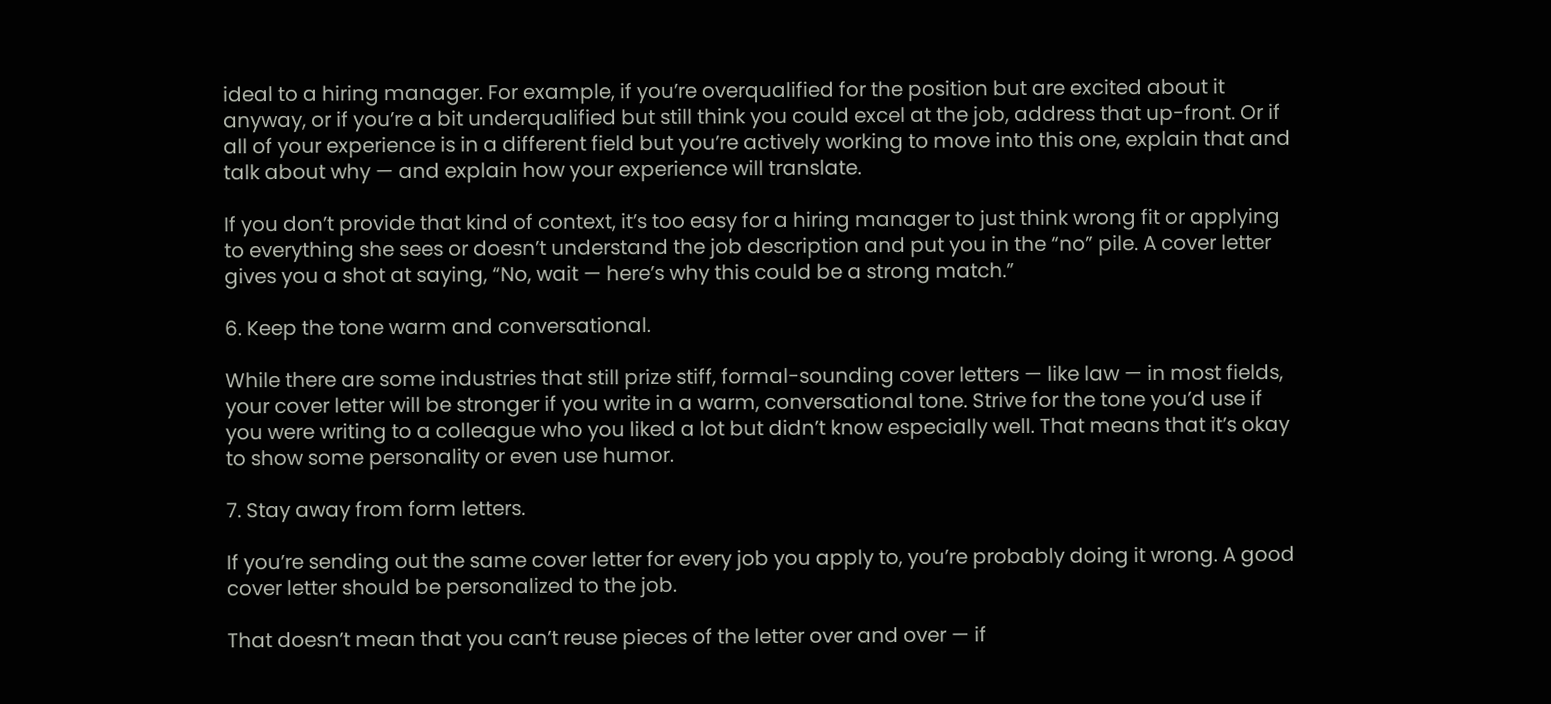ideal to a hiring manager. For example, if you’re overqualified for the position but are excited about it anyway, or if you’re a bit underqualified but still think you could excel at the job, address that up-front. Or if all of your experience is in a different field but you’re actively working to move into this one, explain that and talk about why — and explain how your experience will translate.

If you don’t provide that kind of context, it’s too easy for a hiring manager to just think wrong fit or applying to everything she sees or doesn’t understand the job description and put you in the “no” pile. A cover letter gives you a shot at saying, “No, wait — here’s why this could be a strong match.”

6. Keep the tone warm and conversational.

While there are some industries that still prize stiff, formal-sounding cover letters — like law — in most fields, your cover letter will be stronger if you write in a warm, conversational tone. Strive for the tone you’d use if you were writing to a colleague who you liked a lot but didn’t know especially well. That means that it’s okay to show some personality or even use humor.

7. Stay away from form letters.

If you’re sending out the same cover letter for every job you apply to, you’re probably doing it wrong. A good cover letter should be personalized to the job.

That doesn’t mean that you can’t reuse pieces of the letter over and over — if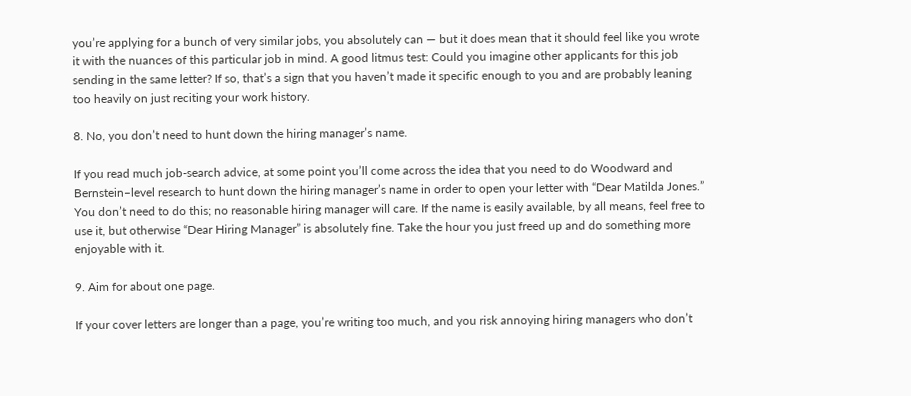you’re applying for a bunch of very similar jobs, you absolutely can — but it does mean that it should feel like you wrote it with the nuances of this particular job in mind. A good litmus test: Could you imagine other applicants for this job sending in the same letter? If so, that’s a sign that you haven’t made it specific enough to you and are probably leaning too heavily on just reciting your work history.

8. No, you don’t need to hunt down the hiring manager’s name.

If you read much job-search advice, at some point you’ll come across the idea that you need to do Woodward and Bernstein–level research to hunt down the hiring manager’s name in order to open your letter with “Dear Matilda Jones.” You don’t need to do this; no reasonable hiring manager will care. If the name is easily available, by all means, feel free to use it, but otherwise “Dear Hiring Manager” is absolutely fine. Take the hour you just freed up and do something more enjoyable with it.

9. Aim for about one page.

If your cover letters are longer than a page, you’re writing too much, and you risk annoying hiring managers who don’t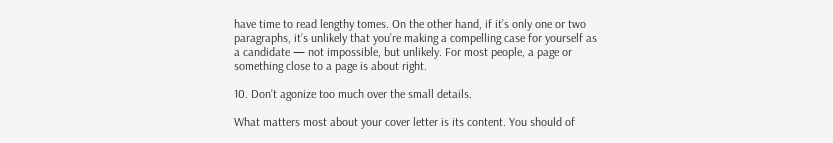have time to read lengthy tomes. On the other hand, if it’s only one or two paragraphs, it’s unlikely that you’re making a compelling case for yourself as a candidate — not impossible, but unlikely. For most people, a page or something close to a page is about right.

10. Don’t agonize too much over the small details.

What matters most about your cover letter is its content. You should of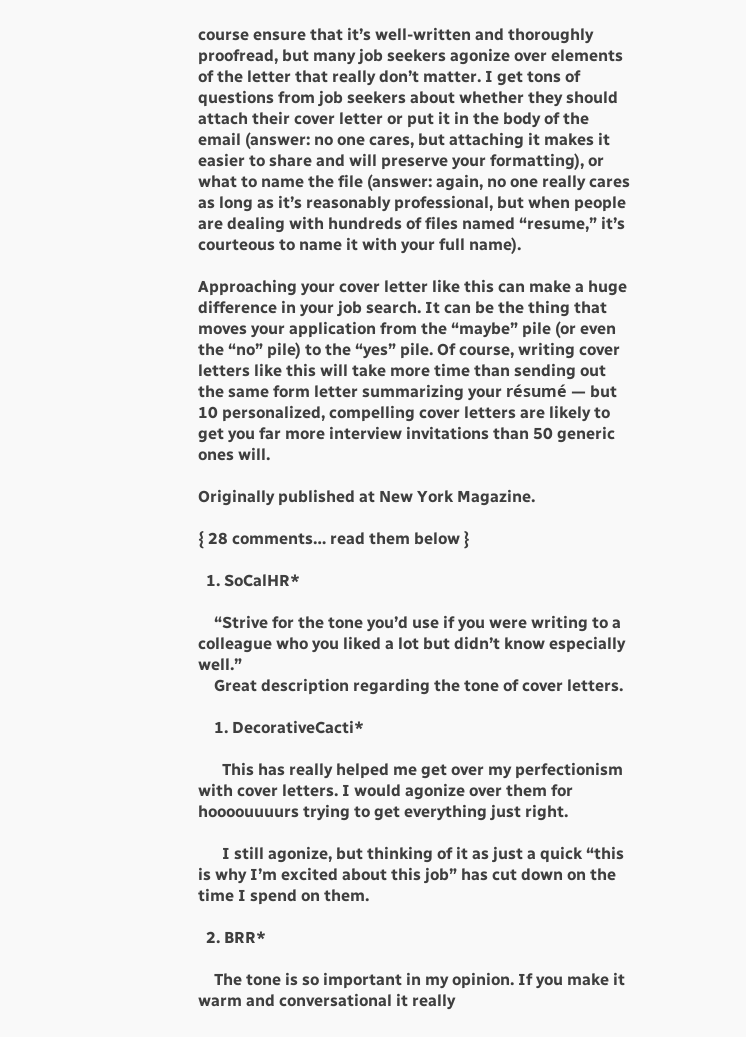course ensure that it’s well-written and thoroughly proofread, but many job seekers agonize over elements of the letter that really don’t matter. I get tons of questions from job seekers about whether they should attach their cover letter or put it in the body of the email (answer: no one cares, but attaching it makes it easier to share and will preserve your formatting), or what to name the file (answer: again, no one really cares as long as it’s reasonably professional, but when people are dealing with hundreds of files named “resume,” it’s courteous to name it with your full name).

Approaching your cover letter like this can make a huge difference in your job search. It can be the thing that moves your application from the “maybe” pile (or even the “no” pile) to the “yes” pile. Of course, writing cover letters like this will take more time than sending out the same form letter summarizing your résumé — but 10 personalized, compelling cover letters are likely to get you far more interview invitations than 50 generic ones will.

Originally published at New York Magazine.

{ 28 comments… read them below }

  1. SoCalHR*

    “Strive for the tone you’d use if you were writing to a colleague who you liked a lot but didn’t know especially well.”
    Great description regarding the tone of cover letters.

    1. DecorativeCacti*

      This has really helped me get over my perfectionism with cover letters. I would agonize over them for hoooouuuurs trying to get everything just right.

      I still agonize, but thinking of it as just a quick “this is why I’m excited about this job” has cut down on the time I spend on them.

  2. BRR*

    The tone is so important in my opinion. If you make it warm and conversational it really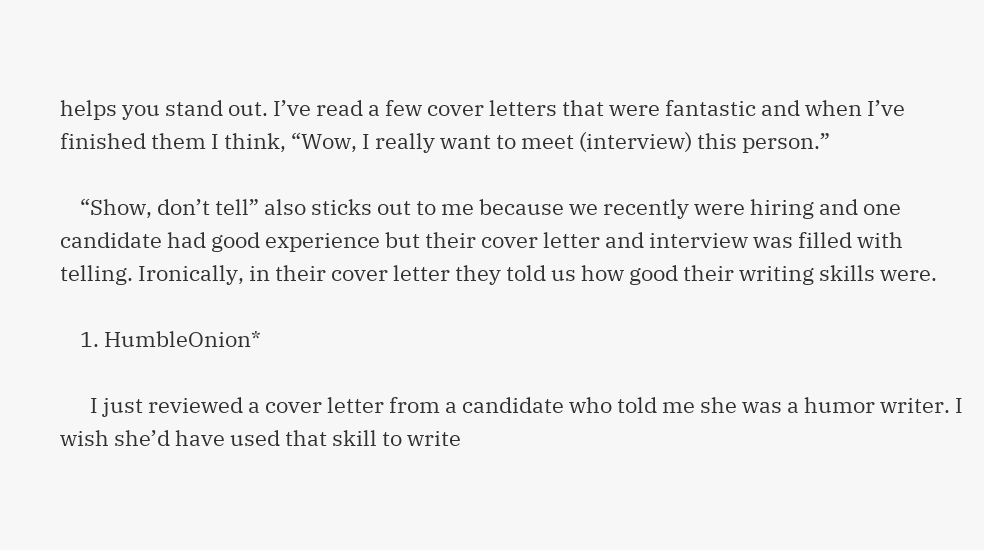helps you stand out. I’ve read a few cover letters that were fantastic and when I’ve finished them I think, “Wow, I really want to meet (interview) this person.”

    “Show, don’t tell” also sticks out to me because we recently were hiring and one candidate had good experience but their cover letter and interview was filled with telling. Ironically, in their cover letter they told us how good their writing skills were.

    1. HumbleOnion*

      I just reviewed a cover letter from a candidate who told me she was a humor writer. I wish she’d have used that skill to write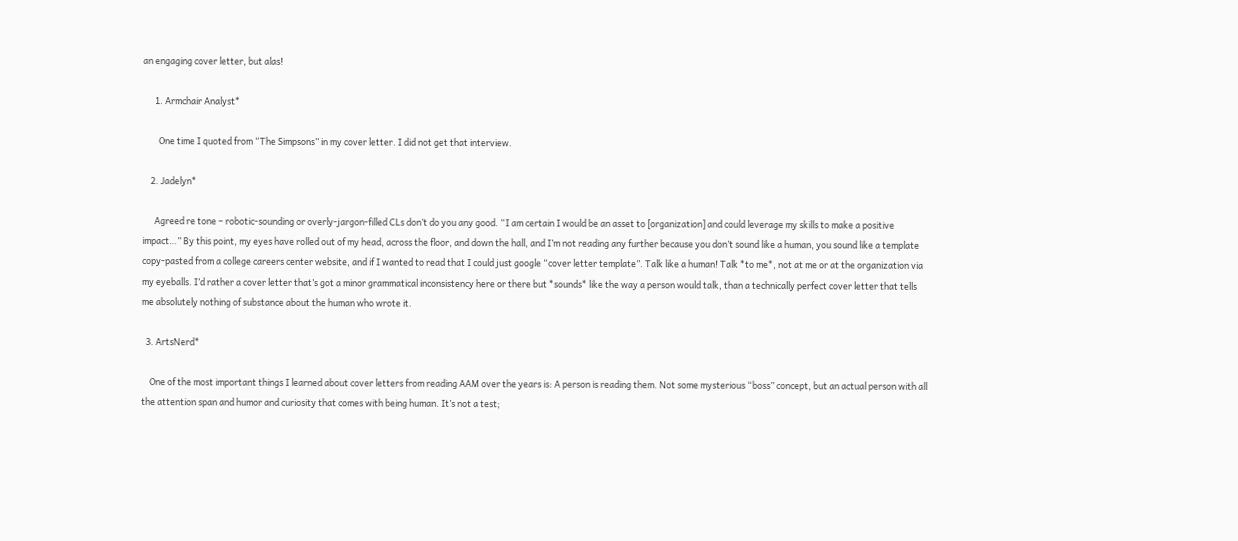an engaging cover letter, but alas!

      1. Armchair Analyst*

        One time I quoted from “The Simpsons” in my cover letter. I did not get that interview.

    2. Jadelyn*

      Agreed re tone – robotic-sounding or overly-jargon-filled CLs don’t do you any good. “I am certain I would be an asset to [organization] and could leverage my skills to make a positive impact…” By this point, my eyes have rolled out of my head, across the floor, and down the hall, and I’m not reading any further because you don’t sound like a human, you sound like a template copy-pasted from a college careers center website, and if I wanted to read that I could just google “cover letter template”. Talk like a human! Talk *to me*, not at me or at the organization via my eyeballs. I’d rather a cover letter that’s got a minor grammatical inconsistency here or there but *sounds* like the way a person would talk, than a technically perfect cover letter that tells me absolutely nothing of substance about the human who wrote it.

  3. ArtsNerd*

    One of the most important things I learned about cover letters from reading AAM over the years is: A person is reading them. Not some mysterious “boss” concept, but an actual person with all the attention span and humor and curiosity that comes with being human. It’s not a test;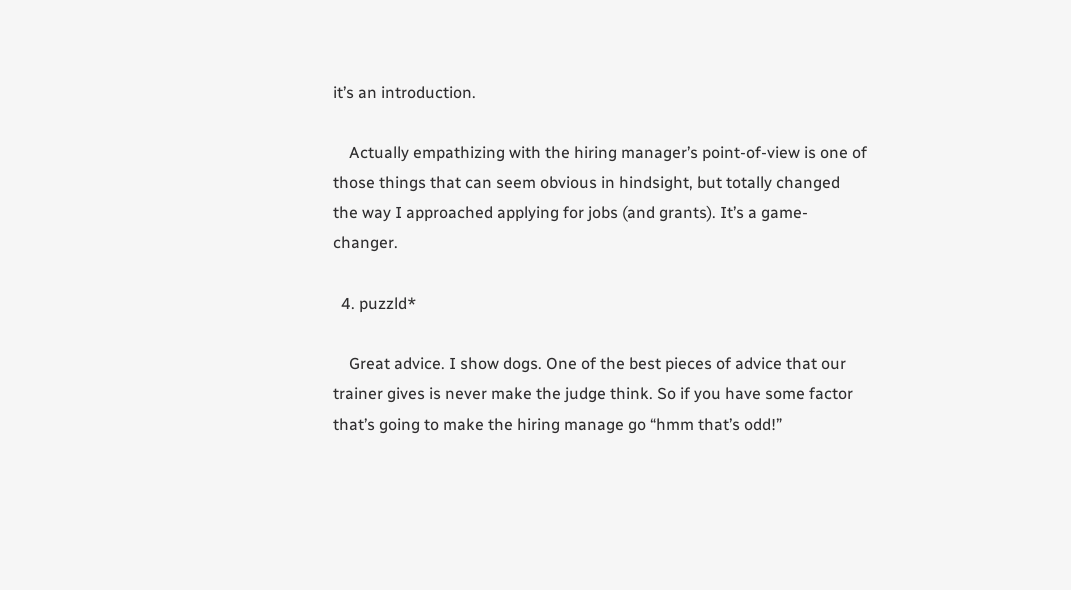it’s an introduction.

    Actually empathizing with the hiring manager’s point-of-view is one of those things that can seem obvious in hindsight, but totally changed the way I approached applying for jobs (and grants). It’s a game-changer.

  4. puzzld*

    Great advice. I show dogs. One of the best pieces of advice that our trainer gives is never make the judge think. So if you have some factor that’s going to make the hiring manage go “hmm that’s odd!”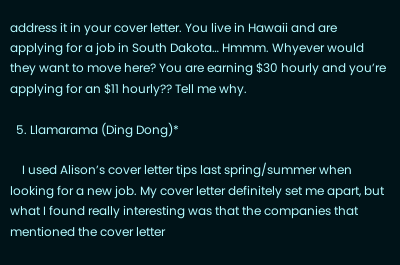address it in your cover letter. You live in Hawaii and are applying for a job in South Dakota… Hmmm. Whyever would they want to move here? You are earning $30 hourly and you’re applying for an $11 hourly?? Tell me why.

  5. Llamarama (Ding Dong)*

    I used Alison’s cover letter tips last spring/summer when looking for a new job. My cover letter definitely set me apart, but what I found really interesting was that the companies that mentioned the cover letter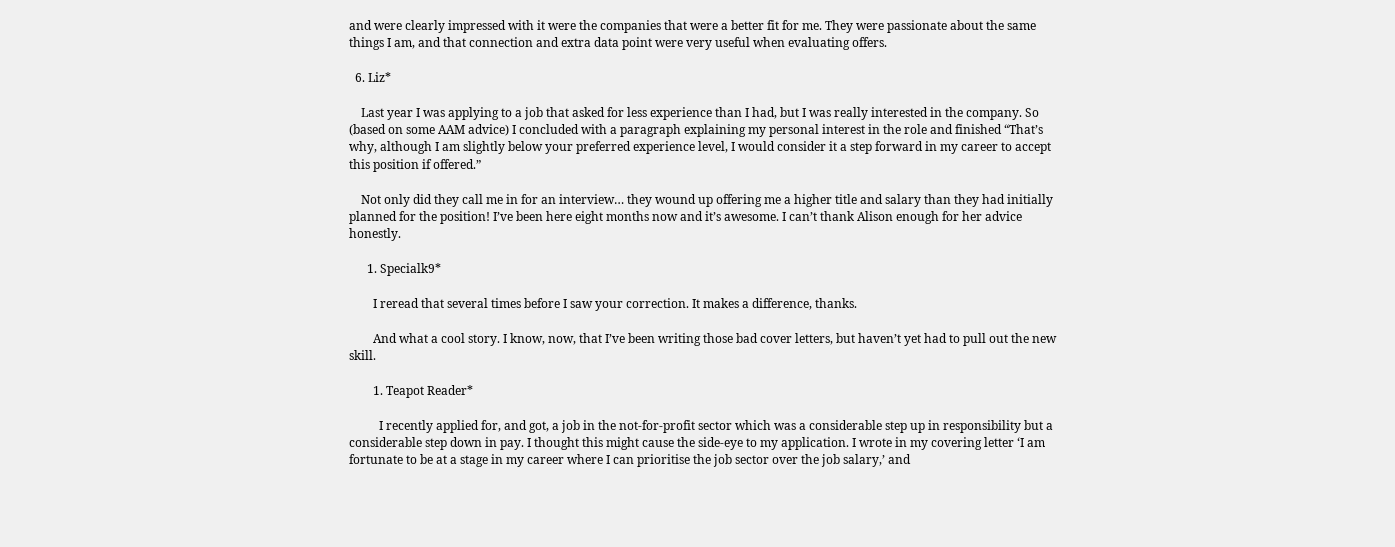and were clearly impressed with it were the companies that were a better fit for me. They were passionate about the same things I am, and that connection and extra data point were very useful when evaluating offers.

  6. Liz*

    Last year I was applying to a job that asked for less experience than I had, but I was really interested in the company. So (based on some AAM advice) I concluded with a paragraph explaining my personal interest in the role and finished “That’s why, although I am slightly below your preferred experience level, I would consider it a step forward in my career to accept this position if offered.”

    Not only did they call me in for an interview… they wound up offering me a higher title and salary than they had initially planned for the position! I’ve been here eight months now and it’s awesome. I can’t thank Alison enough for her advice honestly.

      1. Specialk9*

        I reread that several times before I saw your correction. It makes a difference, thanks.

        And what a cool story. I know, now, that I’ve been writing those bad cover letters, but haven’t yet had to pull out the new skill.

        1. Teapot Reader*

          I recently applied for, and got, a job in the not-for-profit sector which was a considerable step up in responsibility but a considerable step down in pay. I thought this might cause the side-eye to my application. I wrote in my covering letter ‘I am fortunate to be at a stage in my career where I can prioritise the job sector over the job salary,’ and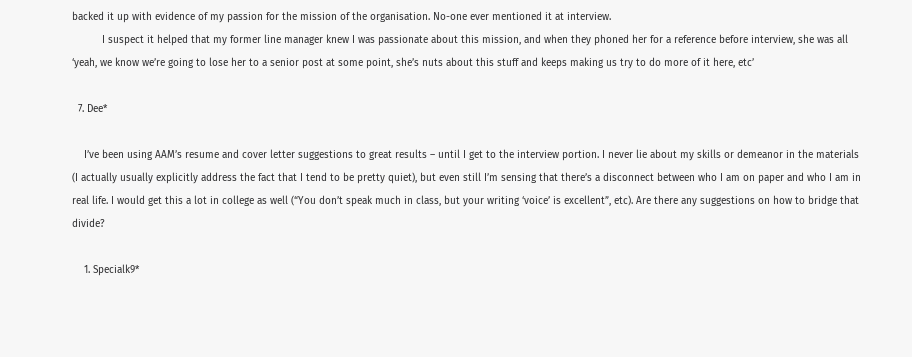backed it up with evidence of my passion for the mission of the organisation. No-one ever mentioned it at interview.
          I suspect it helped that my former line manager knew I was passionate about this mission, and when they phoned her for a reference before interview, she was all ‘yeah, we know we’re going to lose her to a senior post at some point, she’s nuts about this stuff and keeps making us try to do more of it here, etc’

  7. Dee*

    I’ve been using AAM’s resume and cover letter suggestions to great results – until I get to the interview portion. I never lie about my skills or demeanor in the materials (I actually usually explicitly address the fact that I tend to be pretty quiet), but even still I’m sensing that there’s a disconnect between who I am on paper and who I am in real life. I would get this a lot in college as well (“You don’t speak much in class, but your writing ‘voice’ is excellent”, etc). Are there any suggestions on how to bridge that divide?

    1. Specialk9*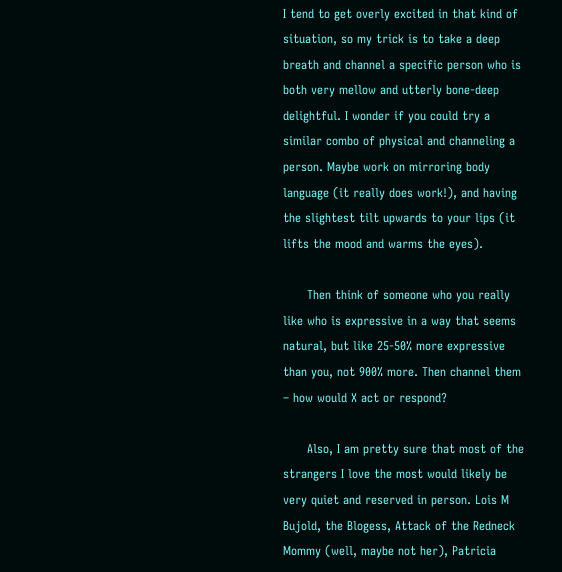I tend to get overly excited in that kind of situation, so my trick is to take a deep breath and channel a specific person who is both very mellow and utterly bone-deep delightful. I wonder if you could try a similar combo of physical and channeling a person. Maybe work on mirroring body language (it really does work!), and having the slightest tilt upwards to your lips (it lifts the mood and warms the eyes).

      Then think of someone who you really like who is expressive in a way that seems natural, but like 25-50% more expressive than you, not 900% more. Then channel them – how would X act or respond?

      Also, I am pretty sure that most of the strangers I love the most would likely be very quiet and reserved in person. Lois M Bujold, the Blogess, Attack of the Redneck Mommy (well, maybe not her), Patricia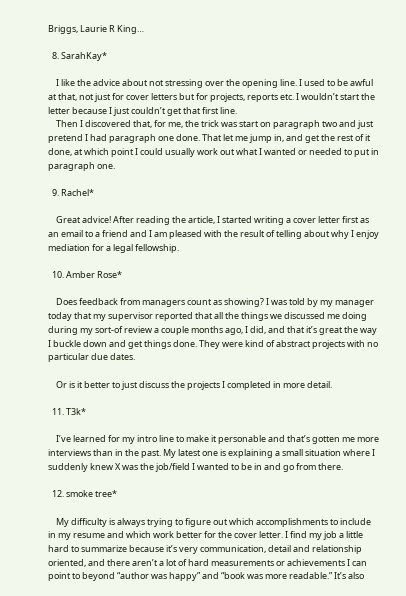Briggs, Laurie R King…

  8. SarahKay*

    I like the advice about not stressing over the opening line. I used to be awful at that, not just for cover letters but for projects, reports etc. I wouldn’t start the letter because I just couldn’t get that first line.
    Then I discovered that, for me, the trick was start on paragraph two and just pretend I had paragraph one done. That let me jump in, and get the rest of it done, at which point I could usually work out what I wanted or needed to put in paragraph one.

  9. Rachel*

    Great advice! After reading the article, I started writing a cover letter first as an email to a friend and I am pleased with the result of telling about why I enjoy mediation for a legal fellowship.

  10. Amber Rose*

    Does feedback from managers count as showing? I was told by my manager today that my supervisor reported that all the things we discussed me doing during my sort-of review a couple months ago, I did, and that it’s great the way I buckle down and get things done. They were kind of abstract projects with no particular due dates.

    Or is it better to just discuss the projects I completed in more detail.

  11. T3k*

    I’ve learned for my intro line to make it personable and that’s gotten me more interviews than in the past. My latest one is explaining a small situation where I suddenly knew X was the job/field I wanted to be in and go from there.

  12. smoke tree*

    My difficulty is always trying to figure out which accomplishments to include in my resume and which work better for the cover letter. I find my job a little hard to summarize because it’s very communication, detail and relationship oriented, and there aren’t a lot of hard measurements or achievements I can point to beyond “author was happy” and “book was more readable.” It’s also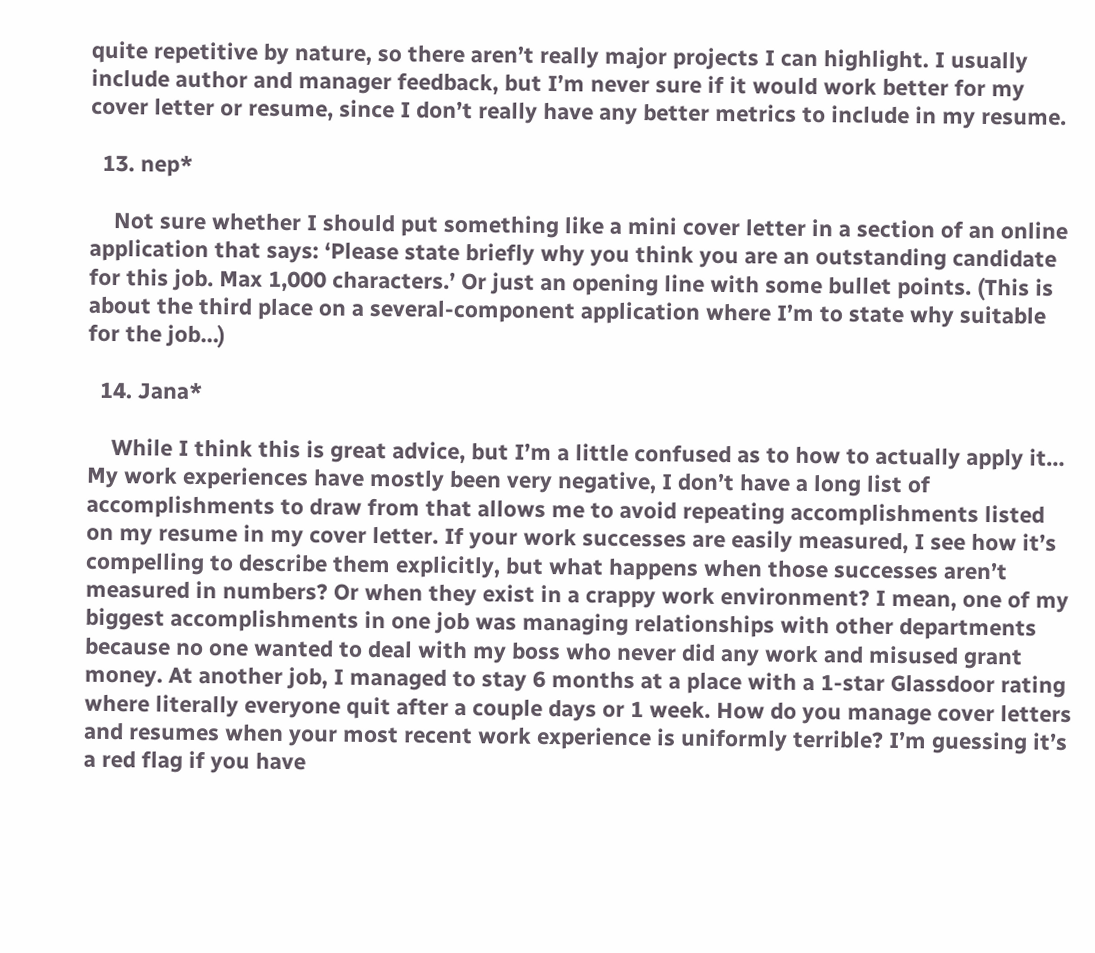quite repetitive by nature, so there aren’t really major projects I can highlight. I usually include author and manager feedback, but I’m never sure if it would work better for my cover letter or resume, since I don’t really have any better metrics to include in my resume.

  13. nep*

    Not sure whether I should put something like a mini cover letter in a section of an online application that says: ‘Please state briefly why you think you are an outstanding candidate for this job. Max 1,000 characters.’ Or just an opening line with some bullet points. (This is about the third place on a several-component application where I’m to state why suitable for the job…)

  14. Jana*

    While I think this is great advice, but I’m a little confused as to how to actually apply it… My work experiences have mostly been very negative, I don’t have a long list of accomplishments to draw from that allows me to avoid repeating accomplishments listed on my resume in my cover letter. If your work successes are easily measured, I see how it’s compelling to describe them explicitly, but what happens when those successes aren’t measured in numbers? Or when they exist in a crappy work environment? I mean, one of my biggest accomplishments in one job was managing relationships with other departments because no one wanted to deal with my boss who never did any work and misused grant money. At another job, I managed to stay 6 months at a place with a 1-star Glassdoor rating where literally everyone quit after a couple days or 1 week. How do you manage cover letters and resumes when your most recent work experience is uniformly terrible? I’m guessing it’s a red flag if you have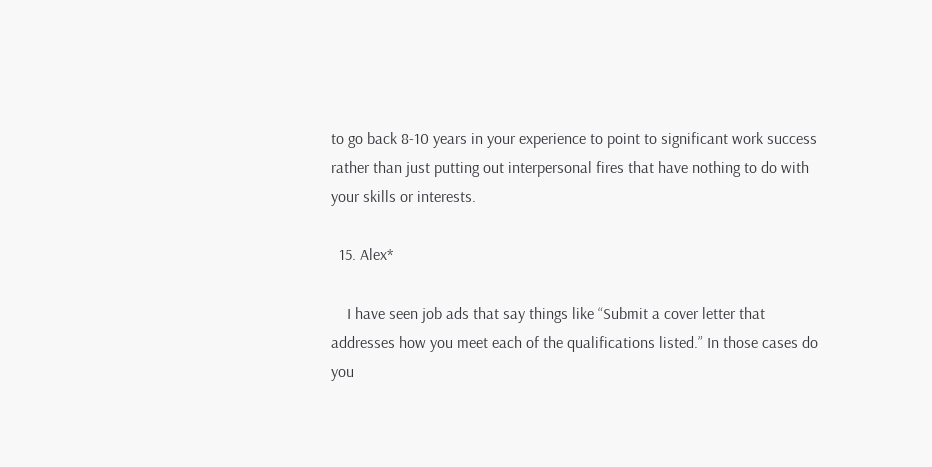to go back 8-10 years in your experience to point to significant work success rather than just putting out interpersonal fires that have nothing to do with your skills or interests.

  15. Alex*

    I have seen job ads that say things like “Submit a cover letter that addresses how you meet each of the qualifications listed.” In those cases do you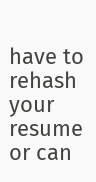have to rehash your resume or can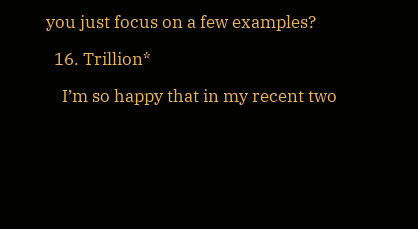you just focus on a few examples?

  16. Trillion*

    I’m so happy that in my recent two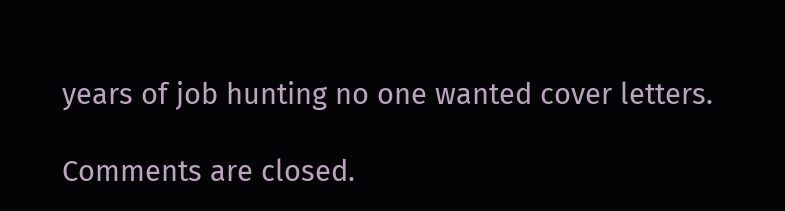years of job hunting no one wanted cover letters.

Comments are closed.